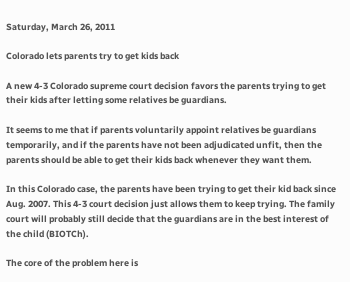Saturday, March 26, 2011

Colorado lets parents try to get kids back

A new 4-3 Colorado supreme court decision favors the parents trying to get their kids after letting some relatives be guardians.

It seems to me that if parents voluntarily appoint relatives be guardians temporarily, and if the parents have not been adjudicated unfit, then the parents should be able to get their kids back whenever they want them.

In this Colorado case, the parents have been trying to get their kid back since Aug. 2007. This 4-3 court decision just allows them to keep trying. The family court will probably still decide that the guardians are in the best interest of the child (BIOTCh).

The core of the problem here is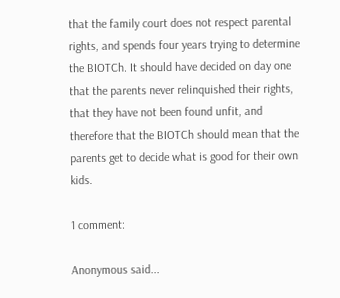that the family court does not respect parental rights, and spends four years trying to determine the BIOTCh. It should have decided on day one that the parents never relinquished their rights, that they have not been found unfit, and therefore that the BIOTCh should mean that the parents get to decide what is good for their own kids.

1 comment:

Anonymous said...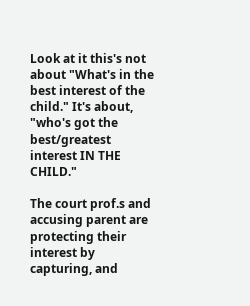Look at it this's not about "What's in the best interest of the child." It's about, "who's got the best/greatest interest IN THE CHILD."

The court prof.s and accusing parent are protecting their interest by capturing, and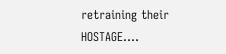retraining their HOSTAGE....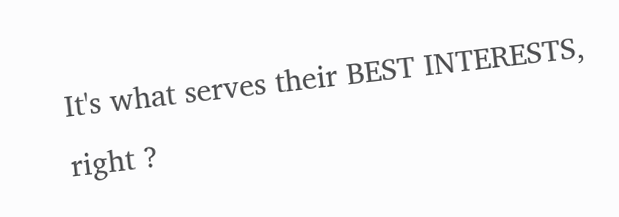It's what serves their BEST INTERESTS, right ?